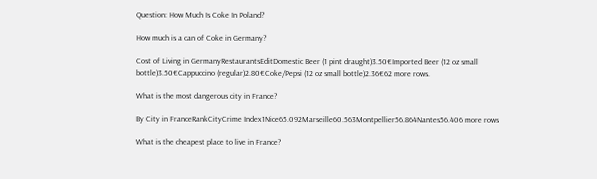Question: How Much Is Coke In Poland?

How much is a can of Coke in Germany?

Cost of Living in GermanyRestaurantsEditDomestic Beer (1 pint draught)3.50€Imported Beer (12 oz small bottle)3.50€Cappuccino (regular)2.80€Coke/Pepsi (12 oz small bottle)2.36€62 more rows.

What is the most dangerous city in France?

By City in FranceRankCityCrime Index1Nice65.092Marseille60.563Montpellier56.864Nantes56.406 more rows

What is the cheapest place to live in France?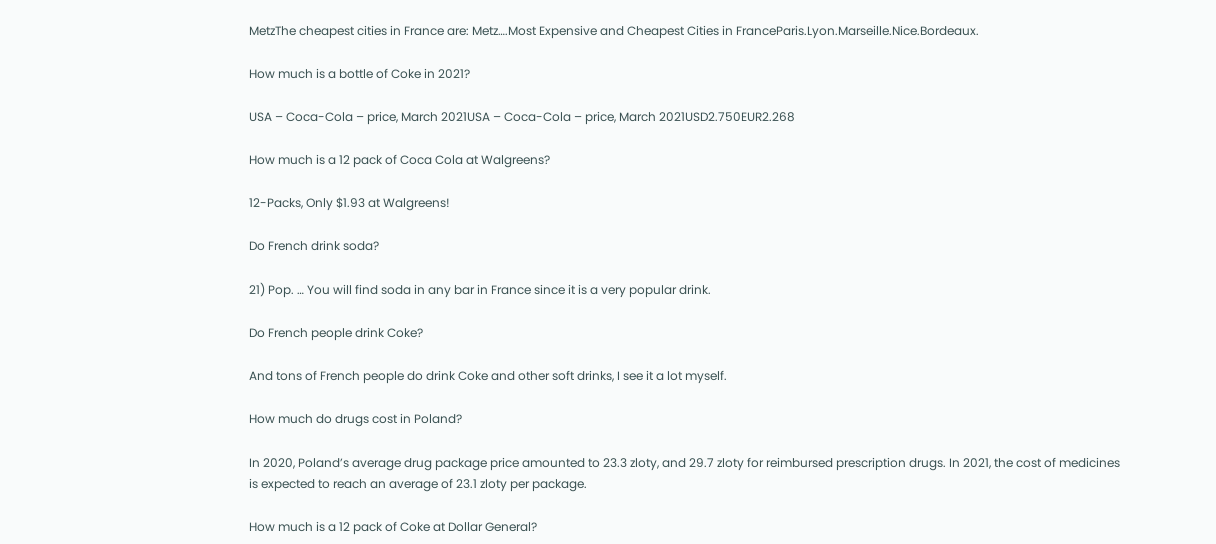MetzThe cheapest cities in France are: Metz….Most Expensive and Cheapest Cities in FranceParis.Lyon.Marseille.Nice.Bordeaux.

How much is a bottle of Coke in 2021?

USA – Coca-Cola – price, March 2021USA – Coca-Cola – price, March 2021USD2.750EUR2.268

How much is a 12 pack of Coca Cola at Walgreens?

12-Packs, Only $1.93 at Walgreens!

Do French drink soda?

21) Pop. … You will find soda in any bar in France since it is a very popular drink.

Do French people drink Coke?

And tons of French people do drink Coke and other soft drinks, I see it a lot myself.

How much do drugs cost in Poland?

In 2020, Poland’s average drug package price amounted to 23.3 zloty, and 29.7 zloty for reimbursed prescription drugs. In 2021, the cost of medicines is expected to reach an average of 23.1 zloty per package.

How much is a 12 pack of Coke at Dollar General?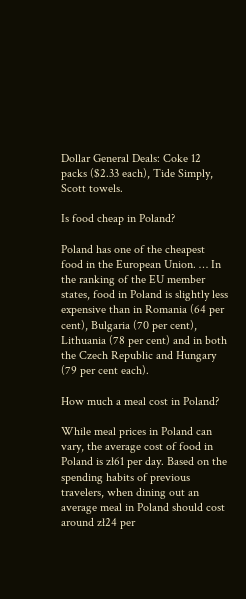Dollar General Deals: Coke 12 packs ($2.33 each), Tide Simply, Scott towels.

Is food cheap in Poland?

Poland has one of the cheapest food in the European Union. … In the ranking of the EU member states, food in Poland is slightly less expensive than in Romania (64 per cent), Bulgaria (70 per cent), Lithuania (78 per cent) and in both the Czech Republic and Hungary (79 per cent each).

How much a meal cost in Poland?

While meal prices in Poland can vary, the average cost of food in Poland is zł61 per day. Based on the spending habits of previous travelers, when dining out an average meal in Poland should cost around zł24 per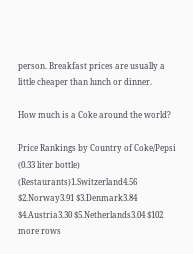person. Breakfast prices are usually a little cheaper than lunch or dinner.

How much is a Coke around the world?

Price Rankings by Country of Coke/Pepsi (0.33 liter bottle) (Restaurants)1.Switzerland4.56 $2.Norway3.91 $3.Denmark3.84 $4.Austria3.30 $5.Netherlands3.04 $102 more rows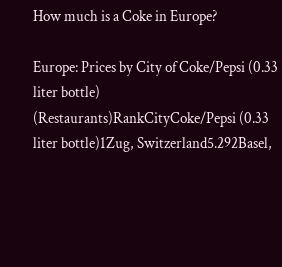How much is a Coke in Europe?

Europe: Prices by City of Coke/Pepsi (0.33 liter bottle) (Restaurants)RankCityCoke/Pepsi (0.33 liter bottle)1Zug, Switzerland5.292Basel,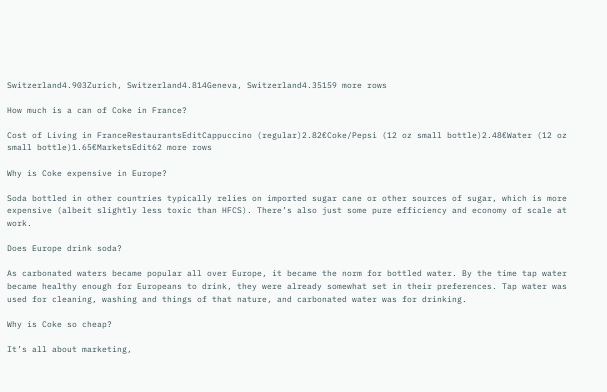Switzerland4.903Zurich, Switzerland4.814Geneva, Switzerland4.35159 more rows

How much is a can of Coke in France?

Cost of Living in FranceRestaurantsEditCappuccino (regular)2.82€Coke/Pepsi (12 oz small bottle)2.48€Water (12 oz small bottle)1.65€MarketsEdit62 more rows

Why is Coke expensive in Europe?

Soda bottled in other countries typically relies on imported sugar cane or other sources of sugar, which is more expensive (albeit slightly less toxic than HFCS). There’s also just some pure efficiency and economy of scale at work.

Does Europe drink soda?

As carbonated waters became popular all over Europe, it became the norm for bottled water. By the time tap water became healthy enough for Europeans to drink, they were already somewhat set in their preferences. Tap water was used for cleaning, washing and things of that nature, and carbonated water was for drinking.

Why is Coke so cheap?

It’s all about marketing,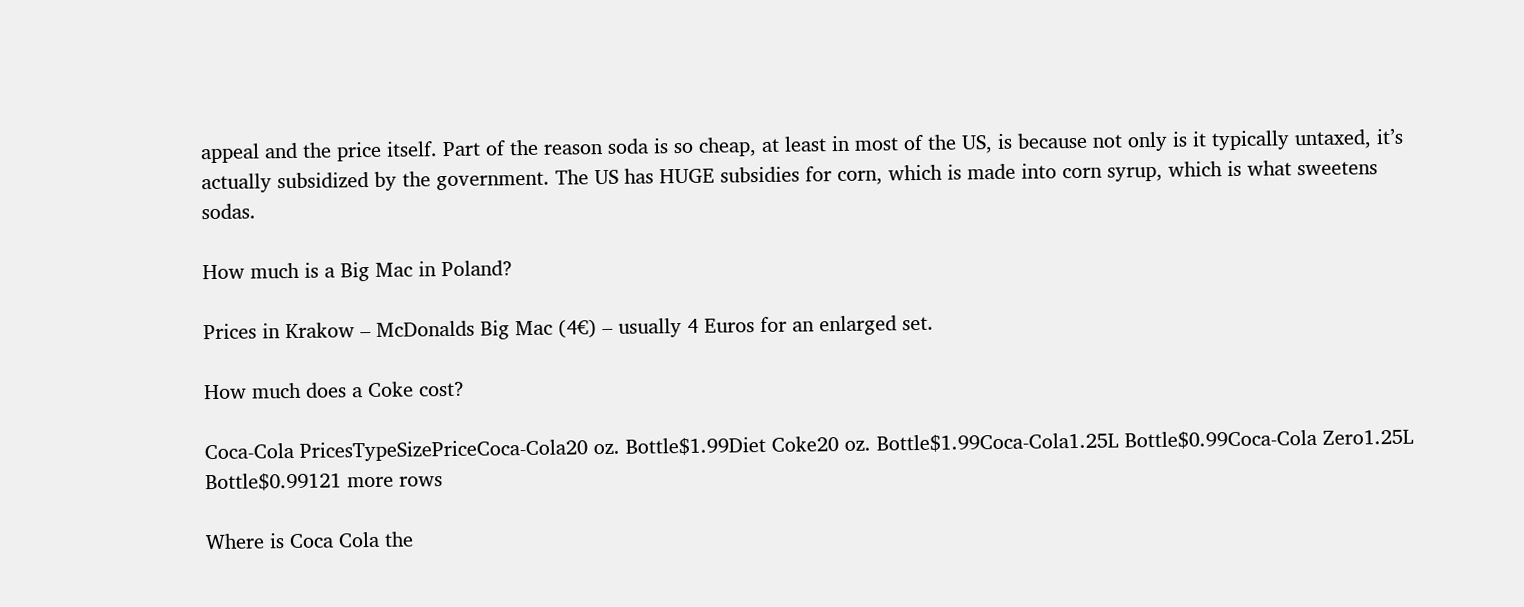appeal and the price itself. Part of the reason soda is so cheap, at least in most of the US, is because not only is it typically untaxed, it’s actually subsidized by the government. The US has HUGE subsidies for corn, which is made into corn syrup, which is what sweetens sodas.

How much is a Big Mac in Poland?

Prices in Krakow – McDonalds Big Mac (4€) – usually 4 Euros for an enlarged set.

How much does a Coke cost?

Coca-Cola PricesTypeSizePriceCoca-Cola20 oz. Bottle$1.99Diet Coke20 oz. Bottle$1.99Coca-Cola1.25L Bottle$0.99Coca-Cola Zero1.25L Bottle$0.99121 more rows

Where is Coca Cola the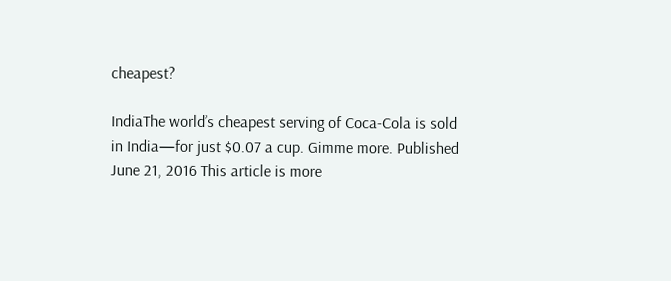cheapest?

IndiaThe world’s cheapest serving of Coca-Cola is sold in India—for just $0.07 a cup. Gimme more. Published June 21, 2016 This article is more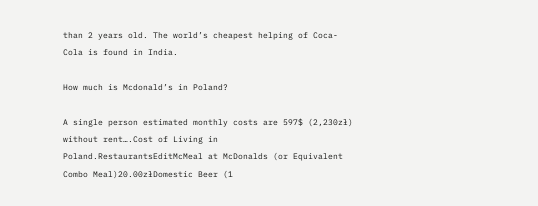than 2 years old. The world’s cheapest helping of Coca-Cola is found in India.

How much is Mcdonald’s in Poland?

A single person estimated monthly costs are 597$ (2,230zł) without rent….Cost of Living in Poland.RestaurantsEditMcMeal at McDonalds (or Equivalent Combo Meal)20.00złDomestic Beer (1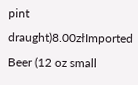pint draught)8.00złImported Beer (12 oz small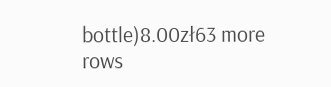bottle)8.00zł63 more rows